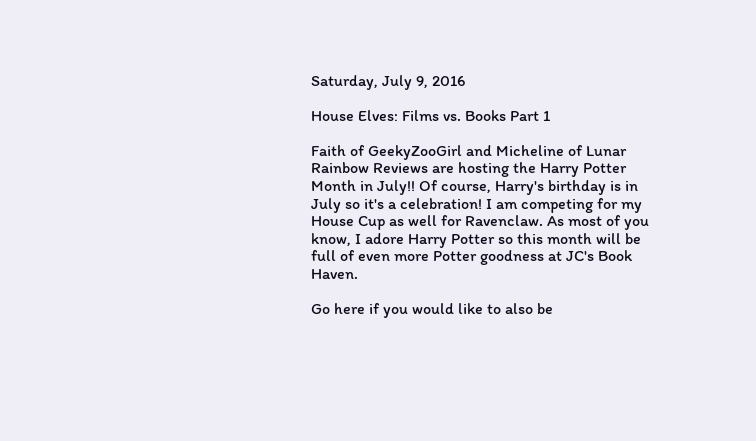Saturday, July 9, 2016

House Elves: Films vs. Books Part 1

Faith of GeekyZooGirl and Micheline of Lunar Rainbow Reviews are hosting the Harry Potter Month in July!! Of course, Harry's birthday is in July so it's a celebration! I am competing for my House Cup as well for Ravenclaw. As most of you know, I adore Harry Potter so this month will be full of even more Potter goodness at JC's Book Haven.

Go here if you would like to also be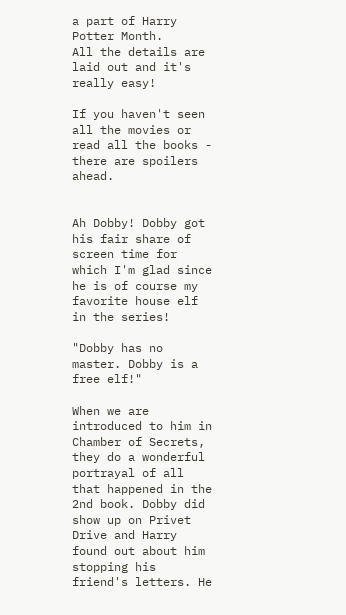a part of Harry Potter Month.
All the details are laid out and it's really easy!

If you haven't seen all the movies or read all the books - there are spoilers ahead.


Ah Dobby! Dobby got his fair share of screen time for which I'm glad since he is of course my favorite house elf in the series!

"Dobby has no master. Dobby is a free elf!"

When we are introduced to him in Chamber of Secrets, they do a wonderful portrayal of all that happened in the 2nd book. Dobby did show up on Privet Drive and Harry found out about him stopping his friend's letters. He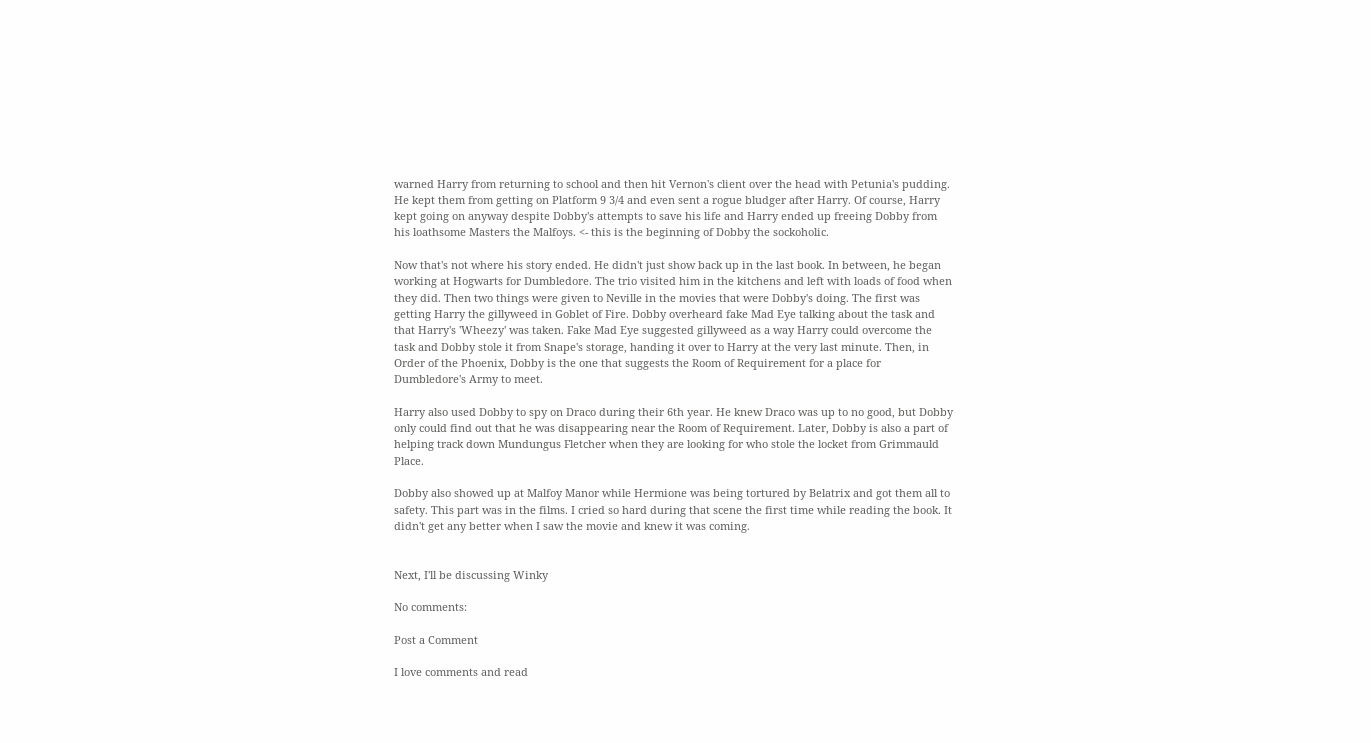warned Harry from returning to school and then hit Vernon's client over the head with Petunia's pudding. He kept them from getting on Platform 9 3/4 and even sent a rogue bludger after Harry. Of course, Harry kept going on anyway despite Dobby's attempts to save his life and Harry ended up freeing Dobby from his loathsome Masters the Malfoys. <- this is the beginning of Dobby the sockoholic.

Now that's not where his story ended. He didn't just show back up in the last book. In between, he began working at Hogwarts for Dumbledore. The trio visited him in the kitchens and left with loads of food when they did. Then two things were given to Neville in the movies that were Dobby's doing. The first was getting Harry the gillyweed in Goblet of Fire. Dobby overheard fake Mad Eye talking about the task and that Harry's 'Wheezy' was taken. Fake Mad Eye suggested gillyweed as a way Harry could overcome the task and Dobby stole it from Snape's storage, handing it over to Harry at the very last minute. Then, in Order of the Phoenix, Dobby is the one that suggests the Room of Requirement for a place for Dumbledore's Army to meet.

Harry also used Dobby to spy on Draco during their 6th year. He knew Draco was up to no good, but Dobby only could find out that he was disappearing near the Room of Requirement. Later, Dobby is also a part of helping track down Mundungus Fletcher when they are looking for who stole the locket from Grimmauld Place.

Dobby also showed up at Malfoy Manor while Hermione was being tortured by Belatrix and got them all to safety. This part was in the films. I cried so hard during that scene the first time while reading the book. It didn't get any better when I saw the movie and knew it was coming.


Next, I'll be discussing Winky

No comments:

Post a Comment

I love comments and read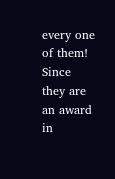every one of them! Since they are an award in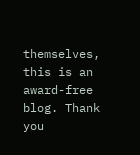themselves, this is an award-free blog. Thank you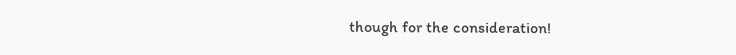though for the consideration!